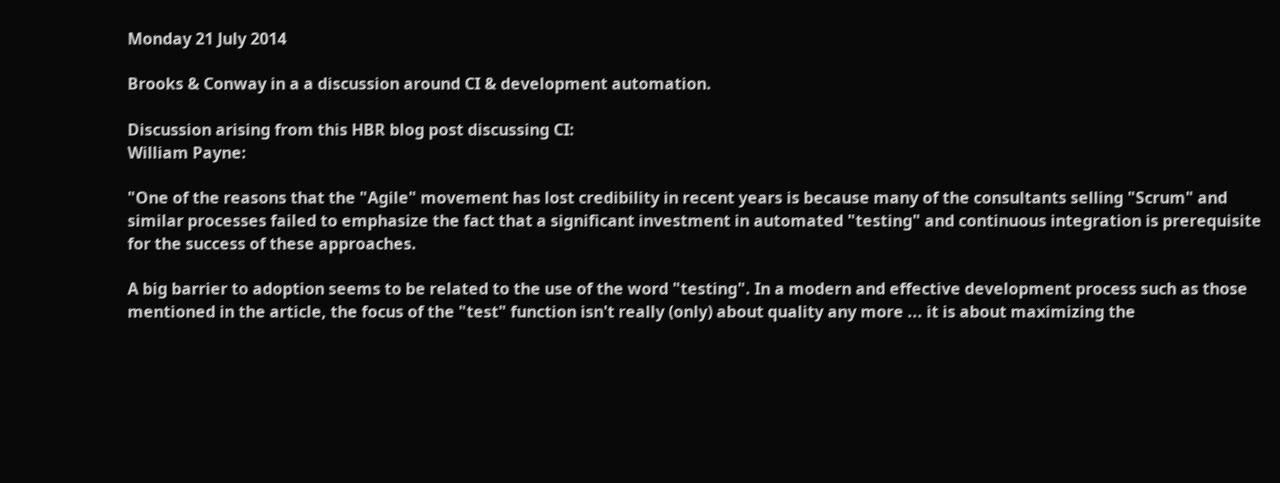Monday 21 July 2014

Brooks & Conway in a a discussion around CI & development automation.

Discussion arising from this HBR blog post discussing CI:
William Payne:

"One of the reasons that the "Agile" movement has lost credibility in recent years is because many of the consultants selling "Scrum" and similar processes failed to emphasize the fact that a significant investment in automated "testing" and continuous integration is prerequisite for the success of these approaches.

A big barrier to adoption seems to be related to the use of the word "testing". In a modern and effective development process such as those mentioned in the article, the focus of the "test" function isn't really (only) about quality any more ... it is about maximizing the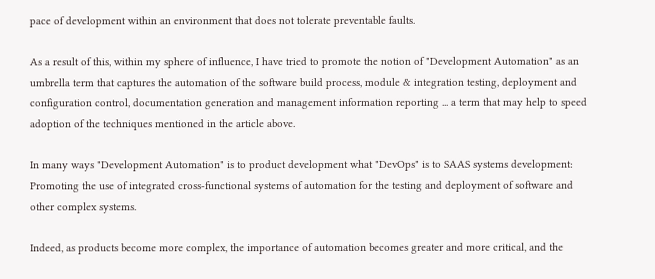pace of development within an environment that does not tolerate preventable faults.

As a result of this, within my sphere of influence, I have tried to promote the notion of "Development Automation" as an umbrella term that captures the automation of the software build process, module & integration testing, deployment and configuration control, documentation generation and management information reporting ... a term that may help to speed adoption of the techniques mentioned in the article above.

In many ways "Development Automation" is to product development what "DevOps" is to SAAS systems development: Promoting the use of integrated cross-functional systems of automation for the testing and deployment of software and other complex systems.

Indeed, as products become more complex, the importance of automation becomes greater and more critical, and the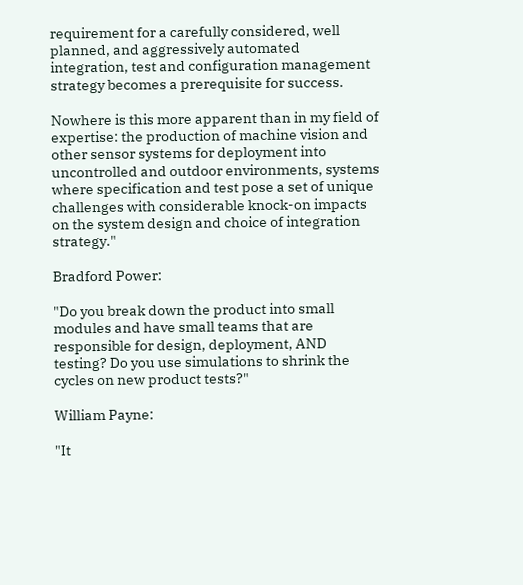requirement for a carefully considered, well planned, and aggressively automated integration, test and configuration management strategy becomes a prerequisite for success.

Nowhere is this more apparent than in my field of expertise: the production of machine vision and other sensor systems for deployment into uncontrolled and outdoor environments, systems where specification and test pose a set of unique challenges with considerable knock-on impacts on the system design and choice of integration strategy."

Bradford Power:

"Do you break down the product into small modules and have small teams that are responsible for design, deployment, AND testing? Do you use simulations to shrink the cycles on new product tests?"

William Payne:

"It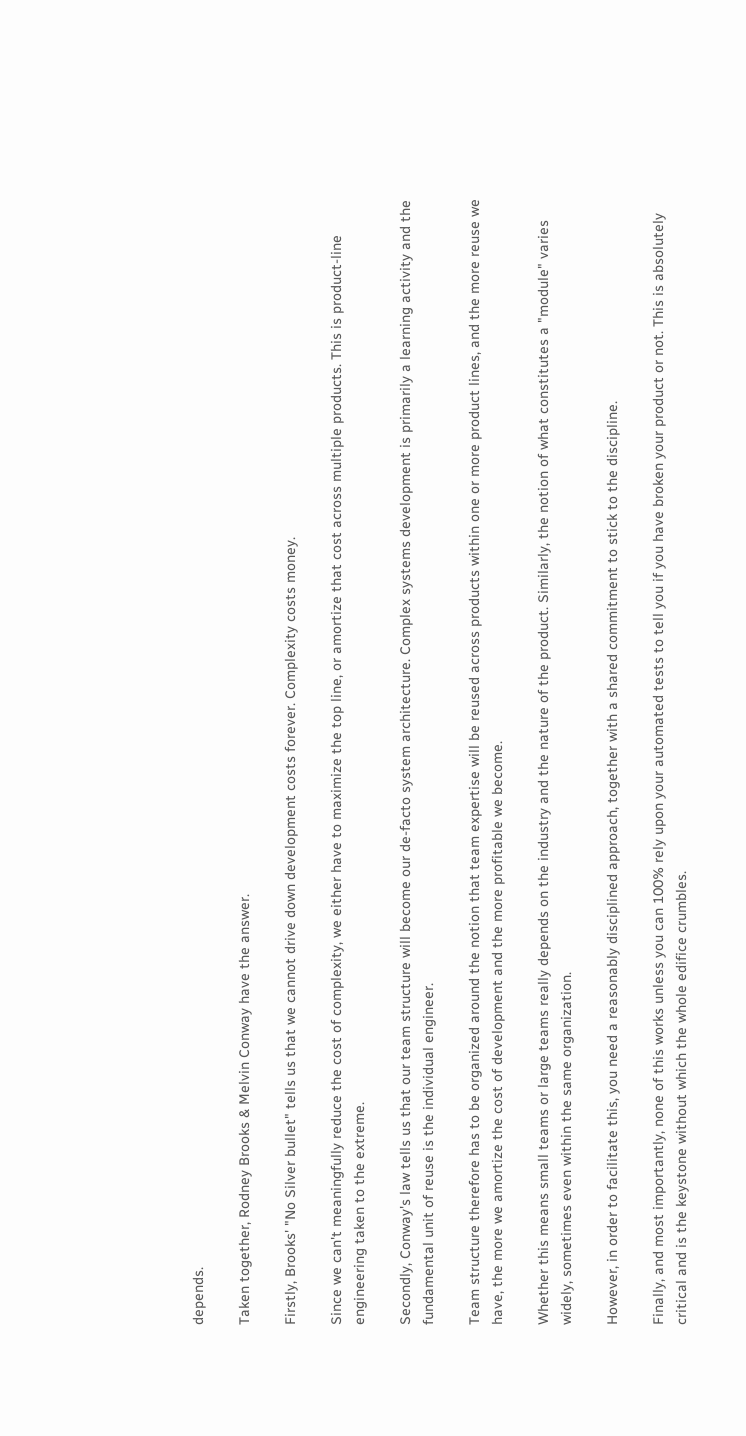depends.

Taken together, Rodney Brooks & Melvin Conway have the answer.

Firstly, Brooks' "No Silver bullet" tells us that we cannot drive down development costs forever. Complexity costs money.

Since we can't meaningfully reduce the cost of complexity, we either have to maximize the top line, or amortize that cost across multiple products. This is product-line engineering taken to the extreme.

Secondly, Conway's law tells us that our team structure will become our de-facto system architecture. Complex systems development is primarily a learning activity and the fundamental unit of reuse is the individual engineer.

Team structure therefore has to be organized around the notion that team expertise will be reused across products within one or more product lines, and the more reuse we have, the more we amortize the cost of development and the more profitable we become.

Whether this means small teams or large teams really depends on the industry and the nature of the product. Similarly, the notion of what constitutes a "module" varies widely, sometimes even within the same organization.

However, in order to facilitate this, you need a reasonably disciplined approach, together with a shared commitment to stick to the discipline.

Finally, and most importantly, none of this works unless you can 100% rely upon your automated tests to tell you if you have broken your product or not. This is absolutely critical and is the keystone without which the whole edifice crumbles.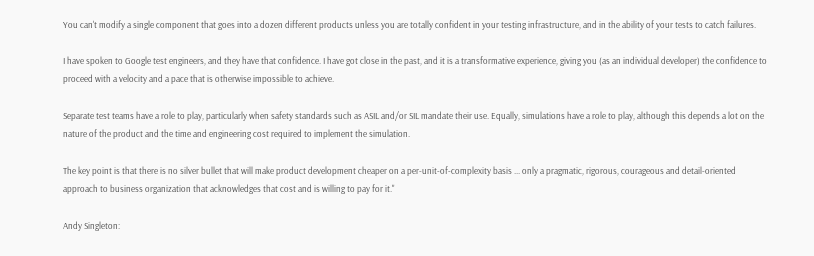You can't modify a single component that goes into a dozen different products unless you are totally confident in your testing infrastructure, and in the ability of your tests to catch failures.

I have spoken to Google test engineers, and they have that confidence. I have got close in the past, and it is a transformative experience, giving you (as an individual developer) the confidence to proceed with a velocity and a pace that is otherwise impossible to achieve.

Separate test teams have a role to play, particularly when safety standards such as ASIL and/or SIL mandate their use. Equally, simulations have a role to play, although this depends a lot on the nature of the product and the time and engineering cost required to implement the simulation.

The key point is that there is no silver bullet that will make product development cheaper on a per-unit-of-complexity basis ... only a pragmatic, rigorous, courageous and detail-oriented approach to business organization that acknowledges that cost and is willing to pay for it."

Andy Singleton: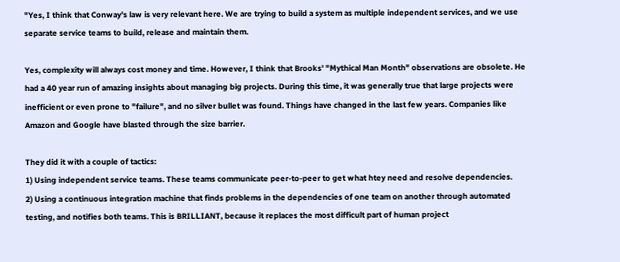"Yes, I think that Conway's law is very relevant here. We are trying to build a system as multiple independent services, and we use separate service teams to build, release and maintain them.

Yes, complexity will always cost money and time. However, I think that Brooks' "Mythical Man Month" observations are obsolete. He had a 40 year run of amazing insights about managing big projects. During this time, it was generally true that large projects were inefficient or even prone to "failure", and no silver bullet was found. Things have changed in the last few years. Companies like Amazon and Google have blasted through the size barrier.

They did it with a couple of tactics:
1) Using independent service teams. These teams communicate peer-to-peer to get what htey need and resolve dependencies.
2) Using a continuous integration machine that finds problems in the dependencies of one team on another through automated testing, and notifies both teams. This is BRILLIANT, because it replaces the most difficult part of human project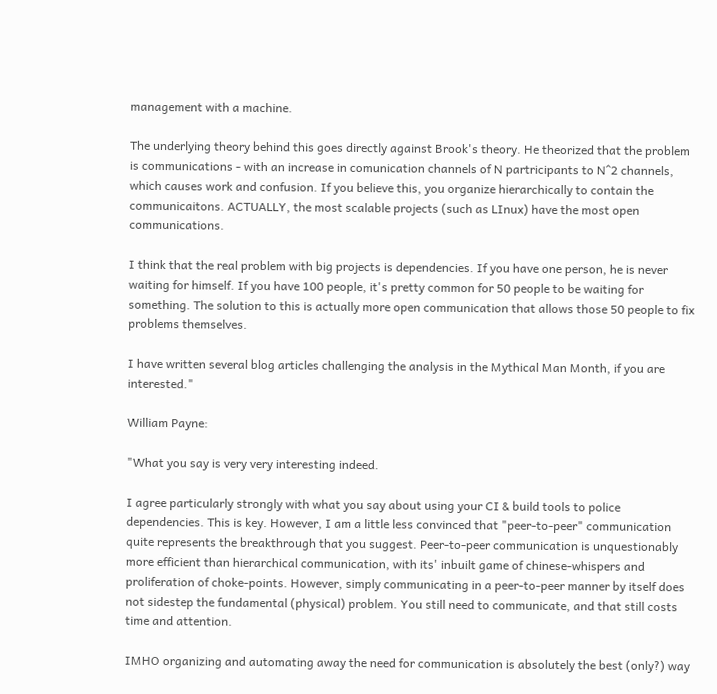management with a machine.

The underlying theory behind this goes directly against Brook's theory. He theorized that the problem is communications - with an increase in comunication channels of N partricipants to N^2 channels, which causes work and confusion. If you believe this, you organize hierarchically to contain the communicaitons. ACTUALLY, the most scalable projects (such as LInux) have the most open communications.

I think that the real problem with big projects is dependencies. If you have one person, he is never waiting for himself. If you have 100 people, it's pretty common for 50 people to be waiting for something. The solution to this is actually more open communication that allows those 50 people to fix problems themselves.

I have written several blog articles challenging the analysis in the Mythical Man Month, if you are interested."

William Payne:

"What you say is very very interesting indeed.

I agree particularly strongly with what you say about using your CI & build tools to police dependencies. This is key. However, I am a little less convinced that "peer-to-peer" communication quite represents the breakthrough that you suggest. Peer-to-peer communication is unquestionably more efficient than hierarchical communication, with its' inbuilt game of chinese-whispers and proliferation of choke-points. However, simply communicating in a peer-to-peer manner by itself does not sidestep the fundamental (physical) problem. You still need to communicate, and that still costs time and attention.

IMHO organizing and automating away the need for communication is absolutely the best (only?) way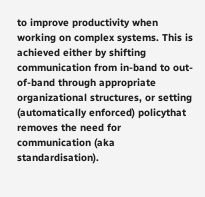to improve productivity when working on complex systems. This is achieved either by shifting communication from in-band to out-of-band through appropriate organizational structures, or setting (automatically enforced) policythat removes the need for communication (aka standardisation).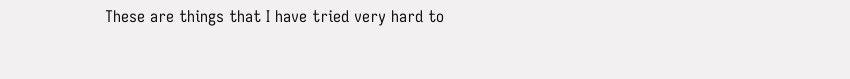These are things that I have tried very hard to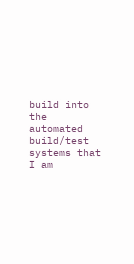build into the automated build/test systems that I am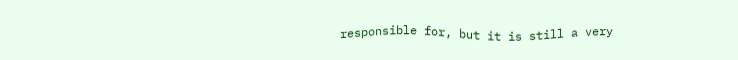responsible for, but it is still a very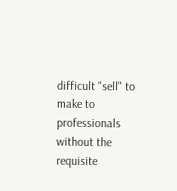difficult "sell" to make to professionals without the requisite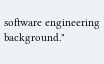software engineering background."